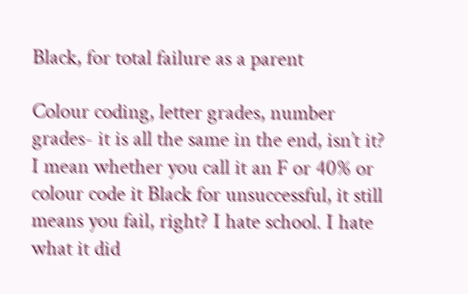Black, for total failure as a parent

Colour coding, letter grades, number grades- it is all the same in the end, isn’t it? I mean whether you call it an F or 40% or colour code it Black for unsuccessful, it still means you fail, right? I hate school. I hate what it did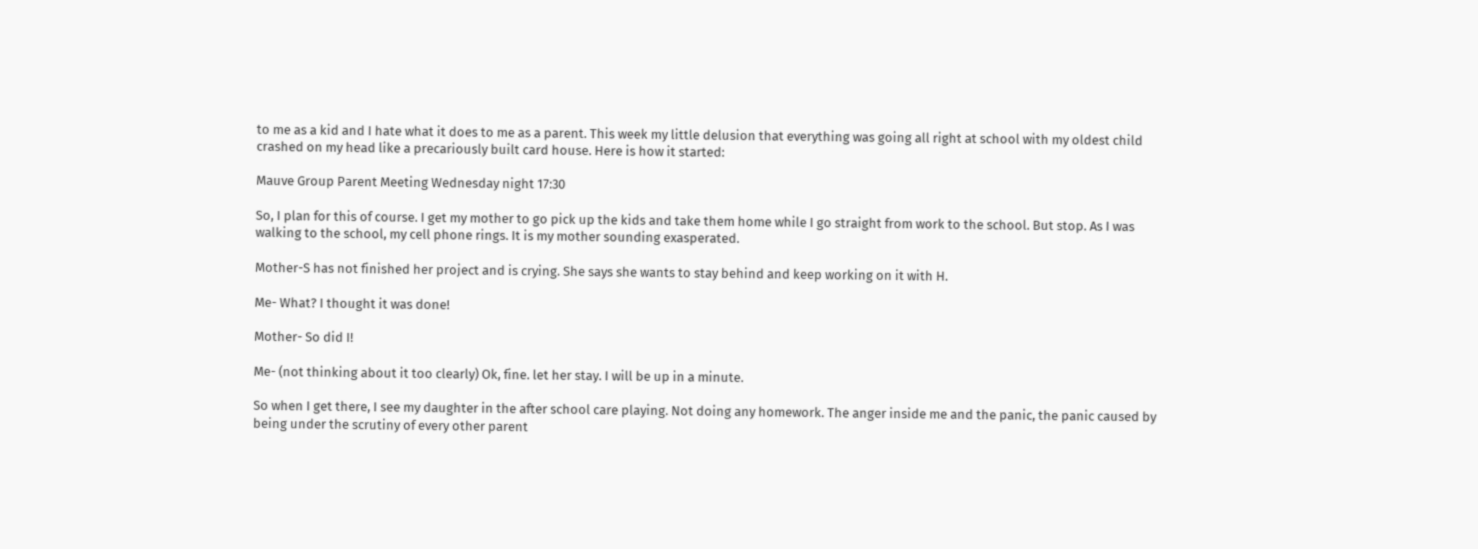to me as a kid and I hate what it does to me as a parent. This week my little delusion that everything was going all right at school with my oldest child crashed on my head like a precariously built card house. Here is how it started:

Mauve Group Parent Meeting Wednesday night 17:30

So, I plan for this of course. I get my mother to go pick up the kids and take them home while I go straight from work to the school. But stop. As I was walking to the school, my cell phone rings. It is my mother sounding exasperated.

Mother-S has not finished her project and is crying. She says she wants to stay behind and keep working on it with H.

Me- What? I thought it was done!

Mother- So did I!

Me- (not thinking about it too clearly) Ok, fine. let her stay. I will be up in a minute.

So when I get there, I see my daughter in the after school care playing. Not doing any homework. The anger inside me and the panic, the panic caused by being under the scrutiny of every other parent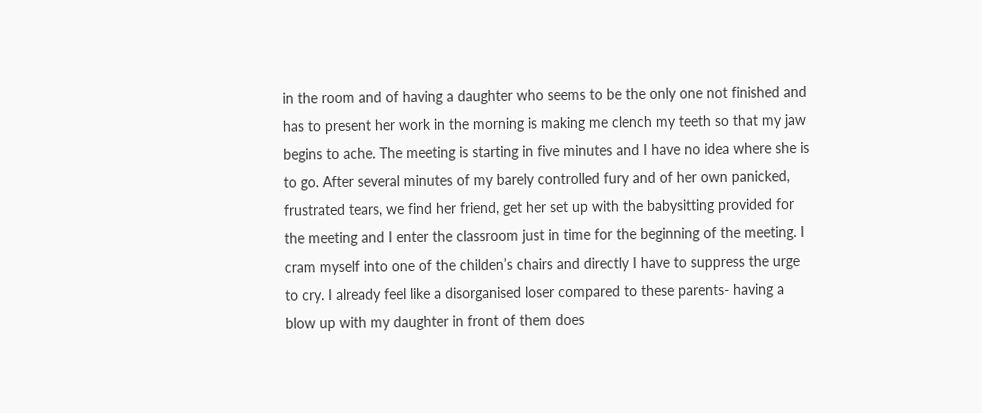in the room and of having a daughter who seems to be the only one not finished and has to present her work in the morning is making me clench my teeth so that my jaw begins to ache. The meeting is starting in five minutes and I have no idea where she is to go. After several minutes of my barely controlled fury and of her own panicked, frustrated tears, we find her friend, get her set up with the babysitting provided for the meeting and I enter the classroom just in time for the beginning of the meeting. I cram myself into one of the childen’s chairs and directly I have to suppress the urge to cry. I already feel like a disorganised loser compared to these parents- having a blow up with my daughter in front of them does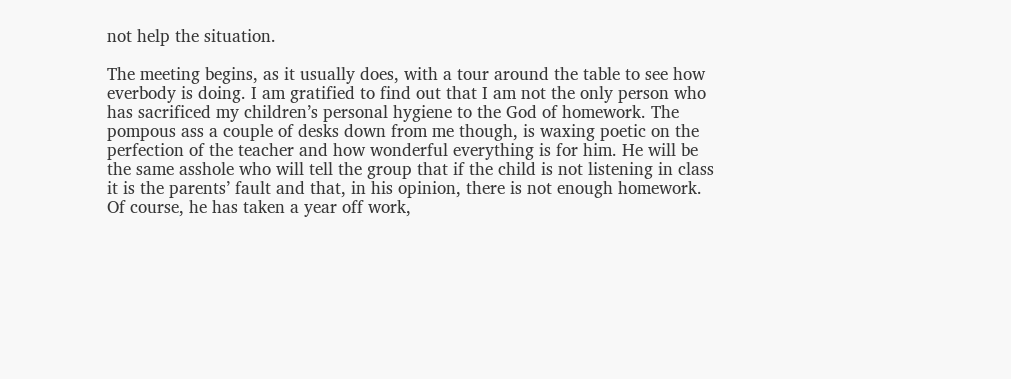not help the situation.

The meeting begins, as it usually does, with a tour around the table to see how everbody is doing. I am gratified to find out that I am not the only person who has sacrificed my children’s personal hygiene to the God of homework. The pompous ass a couple of desks down from me though, is waxing poetic on the perfection of the teacher and how wonderful everything is for him. He will be the same asshole who will tell the group that if the child is not listening in class it is the parents’ fault and that, in his opinion, there is not enough homework. Of course, he has taken a year off work,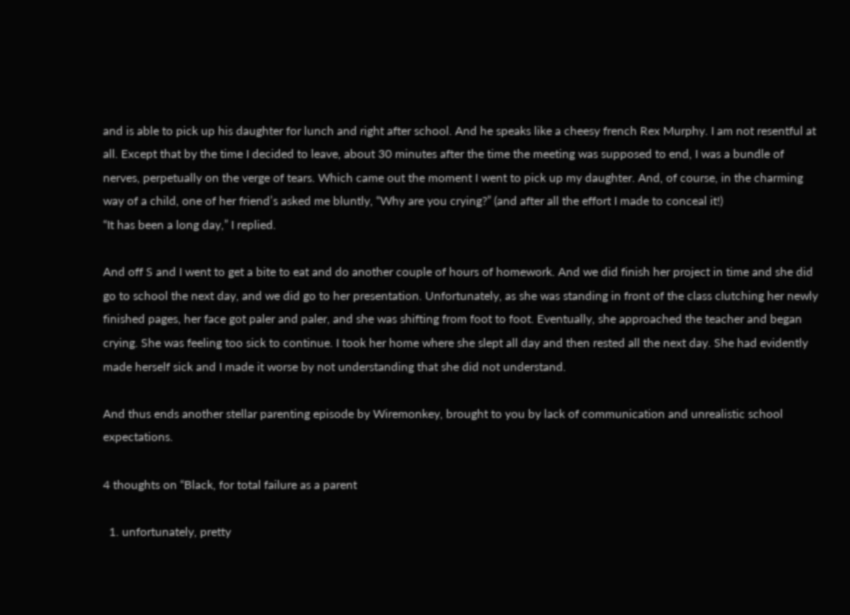and is able to pick up his daughter for lunch and right after school. And he speaks like a cheesy french Rex Murphy. I am not resentful at all. Except that by the time I decided to leave, about 30 minutes after the time the meeting was supposed to end, I was a bundle of nerves, perpetually on the verge of tears. Which came out the moment I went to pick up my daughter. And, of course, in the charming way of a child, one of her friend’s asked me bluntly, “Why are you crying?” (and after all the effort I made to conceal it!)
“It has been a long day,” I replied.

And off S and I went to get a bite to eat and do another couple of hours of homework. And we did finish her project in time and she did go to school the next day, and we did go to her presentation. Unfortunately, as she was standing in front of the class clutching her newly finished pages, her face got paler and paler, and she was shifting from foot to foot. Eventually, she approached the teacher and began crying. She was feeling too sick to continue. I took her home where she slept all day and then rested all the next day. She had evidently made herself sick and I made it worse by not understanding that she did not understand.

And thus ends another stellar parenting episode by Wiremonkey, brought to you by lack of communication and unrealistic school expectations.

4 thoughts on “Black, for total failure as a parent

  1. unfortunately, pretty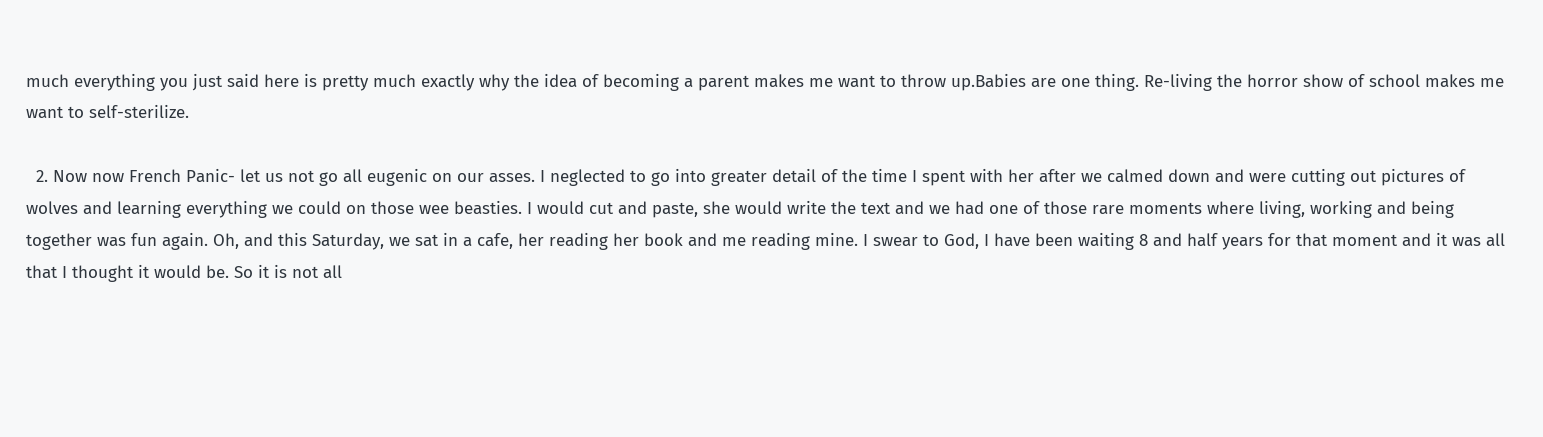much everything you just said here is pretty much exactly why the idea of becoming a parent makes me want to throw up.Babies are one thing. Re-living the horror show of school makes me want to self-sterilize.

  2. Now now French Panic- let us not go all eugenic on our asses. I neglected to go into greater detail of the time I spent with her after we calmed down and were cutting out pictures of wolves and learning everything we could on those wee beasties. I would cut and paste, she would write the text and we had one of those rare moments where living, working and being together was fun again. Oh, and this Saturday, we sat in a cafe, her reading her book and me reading mine. I swear to God, I have been waiting 8 and half years for that moment and it was all that I thought it would be. So it is not all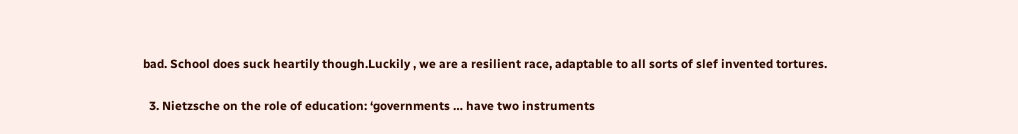bad. School does suck heartily though.Luckily , we are a resilient race, adaptable to all sorts of slef invented tortures.

  3. Nietzsche on the role of education: ‘governments … have two instruments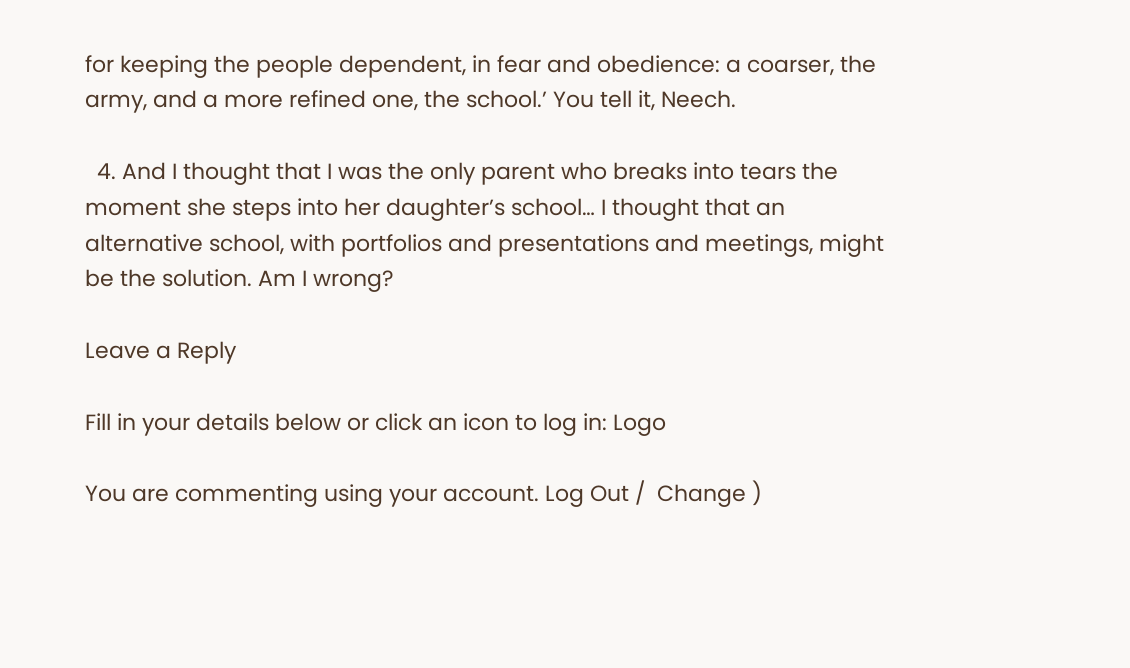for keeping the people dependent, in fear and obedience: a coarser, the army, and a more refined one, the school.’ You tell it, Neech.

  4. And I thought that I was the only parent who breaks into tears the moment she steps into her daughter’s school… I thought that an alternative school, with portfolios and presentations and meetings, might be the solution. Am I wrong?

Leave a Reply

Fill in your details below or click an icon to log in: Logo

You are commenting using your account. Log Out /  Change )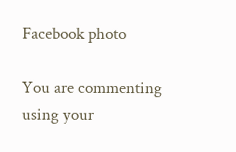Facebook photo

You are commenting using your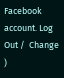Facebook account. Log Out /  Change )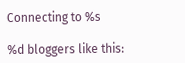Connecting to %s

%d bloggers like this: